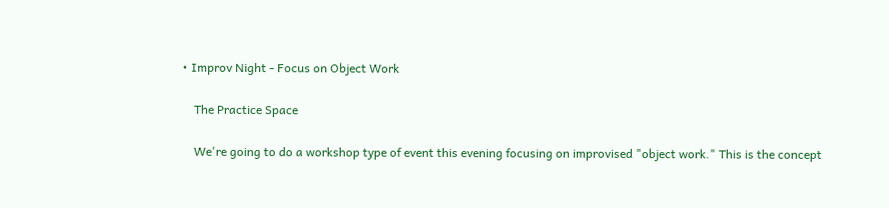• Improv Night - Focus on Object Work

    The Practice Space

    We're going to do a workshop type of event this evening focusing on improvised "object work." This is the concept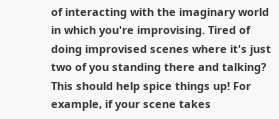of interacting with the imaginary world in which you're improvising. Tired of doing improvised scenes where it's just two of you standing there and talking? This should help spice things up! For example, if your scene takes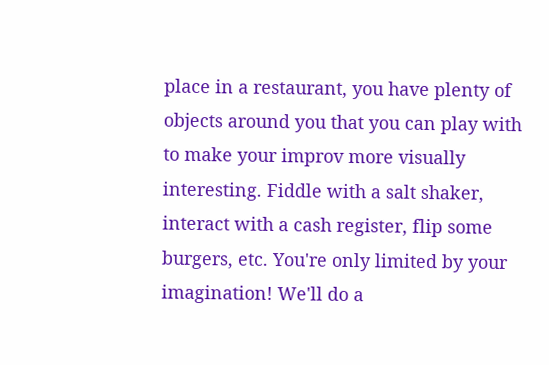place in a restaurant, you have plenty of objects around you that you can play with to make your improv more visually interesting. Fiddle with a salt shaker, interact with a cash register, flip some burgers, etc. You're only limited by your imagination! We'll do a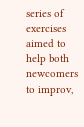series of exercises aimed to help both newcomers to improv,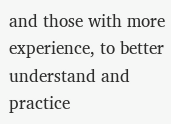and those with more experience, to better understand and practice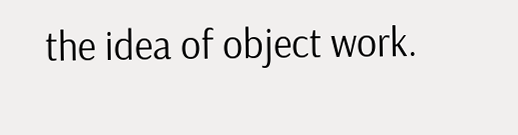the idea of object work.